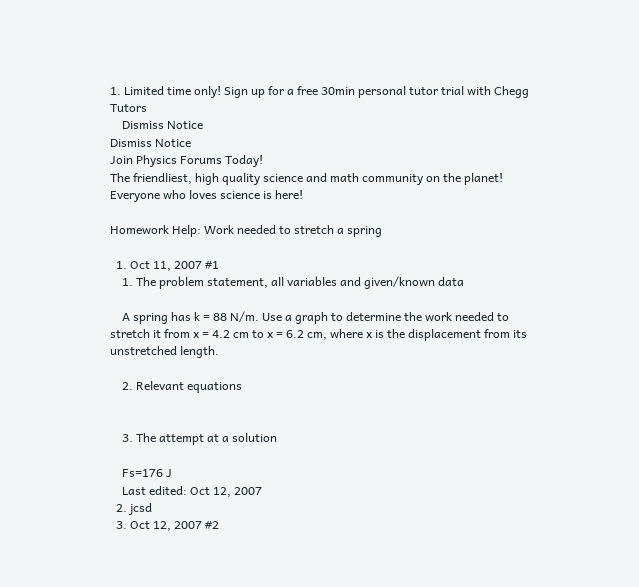1. Limited time only! Sign up for a free 30min personal tutor trial with Chegg Tutors
    Dismiss Notice
Dismiss Notice
Join Physics Forums Today!
The friendliest, high quality science and math community on the planet! Everyone who loves science is here!

Homework Help: Work needed to stretch a spring

  1. Oct 11, 2007 #1
    1. The problem statement, all variables and given/known data

    A spring has k = 88 N/m. Use a graph to determine the work needed to stretch it from x = 4.2 cm to x = 6.2 cm, where x is the displacement from its unstretched length.

    2. Relevant equations


    3. The attempt at a solution

    Fs=176 J
    Last edited: Oct 12, 2007
  2. jcsd
  3. Oct 12, 2007 #2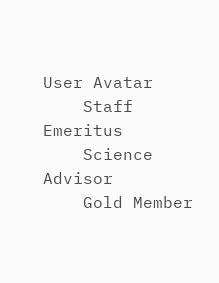User Avatar
    Staff Emeritus
    Science Advisor
    Gold Member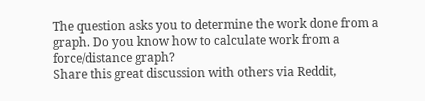The question asks you to determine the work done from a graph. Do you know how to calculate work from a force/distance graph?
Share this great discussion with others via Reddit,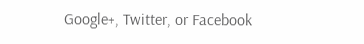Google+, Twitter, or Facebook